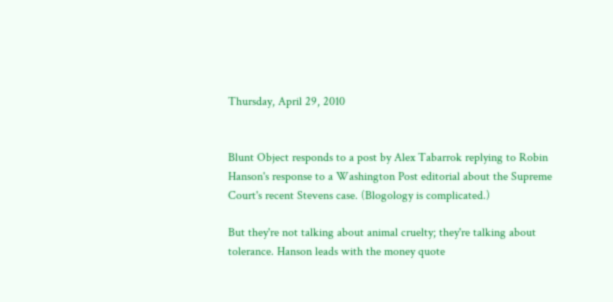Thursday, April 29, 2010


Blunt Object responds to a post by Alex Tabarrok replying to Robin Hanson's response to a Washington Post editorial about the Supreme Court's recent Stevens case. (Blogology is complicated.)

But they're not talking about animal cruelty; they're talking about tolerance. Hanson leads with the money quote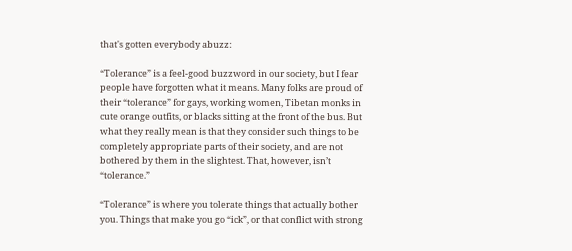that's gotten everybody abuzz:

“Tolerance” is a feel-good buzzword in our society, but I fear people have forgotten what it means. Many folks are proud of their “tolerance” for gays, working women, Tibetan monks in cute orange outfits, or blacks sitting at the front of the bus. But what they really mean is that they consider such things to be completely appropriate parts of their society, and are not bothered by them in the slightest. That, however, isn’t “tolerance.”

“Tolerance” is where you tolerate things that actually bother you. Things that make you go “ick”, or that conflict with strong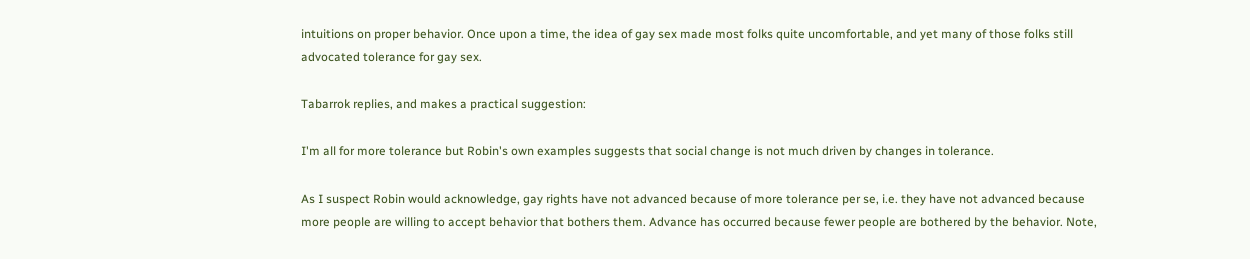intuitions on proper behavior. Once upon a time, the idea of gay sex made most folks quite uncomfortable, and yet many of those folks still advocated tolerance for gay sex.

Tabarrok replies, and makes a practical suggestion:

I'm all for more tolerance but Robin's own examples suggests that social change is not much driven by changes in tolerance.

As I suspect Robin would acknowledge, gay rights have not advanced because of more tolerance per se, i.e. they have not advanced because more people are willing to accept behavior that bothers them. Advance has occurred because fewer people are bothered by the behavior. Note,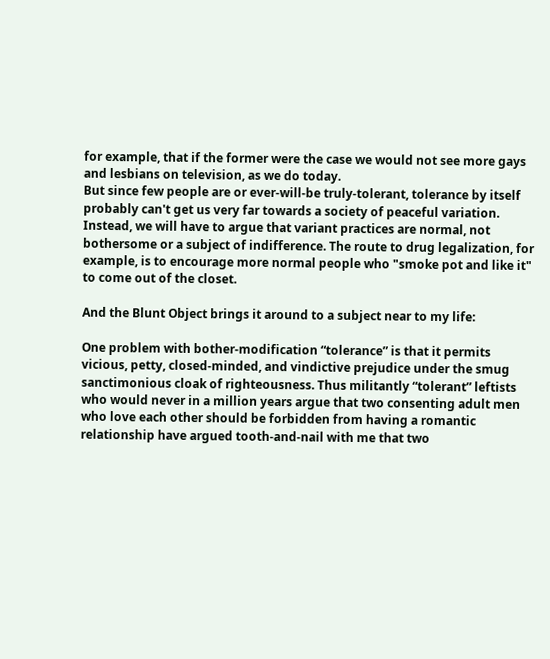for example, that if the former were the case we would not see more gays and lesbians on television, as we do today.
But since few people are or ever-will-be truly-tolerant, tolerance by itself probably can't get us very far towards a society of peaceful variation. Instead, we will have to argue that variant practices are normal, not bothersome or a subject of indifference. The route to drug legalization, for example, is to encourage more normal people who "smoke pot and like it" to come out of the closet.

And the Blunt Object brings it around to a subject near to my life:

One problem with bother-modification “tolerance” is that it permits vicious, petty, closed-minded, and vindictive prejudice under the smug sanctimonious cloak of righteousness. Thus militantly “tolerant” leftists who would never in a million years argue that two consenting adult men who love each other should be forbidden from having a romantic relationship have argued tooth-and-nail with me that two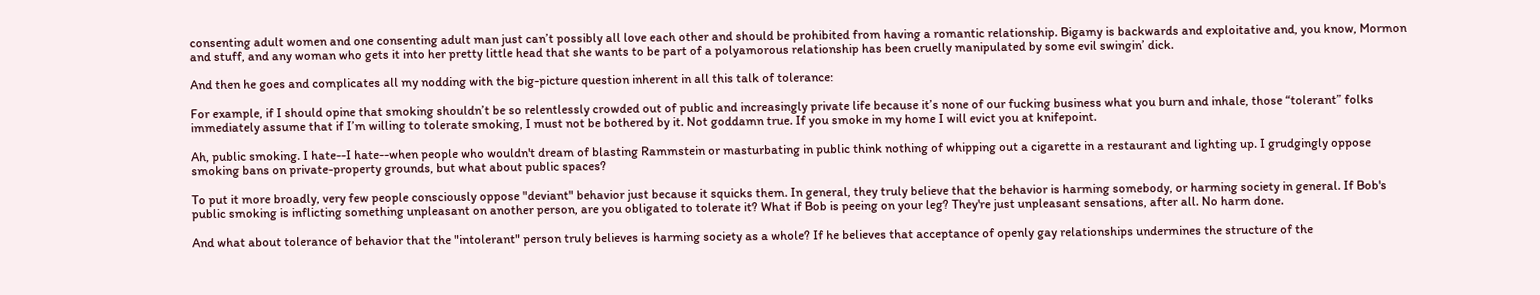consenting adult women and one consenting adult man just can’t possibly all love each other and should be prohibited from having a romantic relationship. Bigamy is backwards and exploitative and, you know, Mormon and stuff, and any woman who gets it into her pretty little head that she wants to be part of a polyamorous relationship has been cruelly manipulated by some evil swingin’ dick.

And then he goes and complicates all my nodding with the big-picture question inherent in all this talk of tolerance:

For example, if I should opine that smoking shouldn’t be so relentlessly crowded out of public and increasingly private life because it’s none of our fucking business what you burn and inhale, those “tolerant” folks immediately assume that if I’m willing to tolerate smoking, I must not be bothered by it. Not goddamn true. If you smoke in my home I will evict you at knifepoint.

Ah, public smoking. I hate--I hate--when people who wouldn't dream of blasting Rammstein or masturbating in public think nothing of whipping out a cigarette in a restaurant and lighting up. I grudgingly oppose smoking bans on private-property grounds, but what about public spaces?

To put it more broadly, very few people consciously oppose "deviant" behavior just because it squicks them. In general, they truly believe that the behavior is harming somebody, or harming society in general. If Bob's public smoking is inflicting something unpleasant on another person, are you obligated to tolerate it? What if Bob is peeing on your leg? They're just unpleasant sensations, after all. No harm done.

And what about tolerance of behavior that the "intolerant" person truly believes is harming society as a whole? If he believes that acceptance of openly gay relationships undermines the structure of the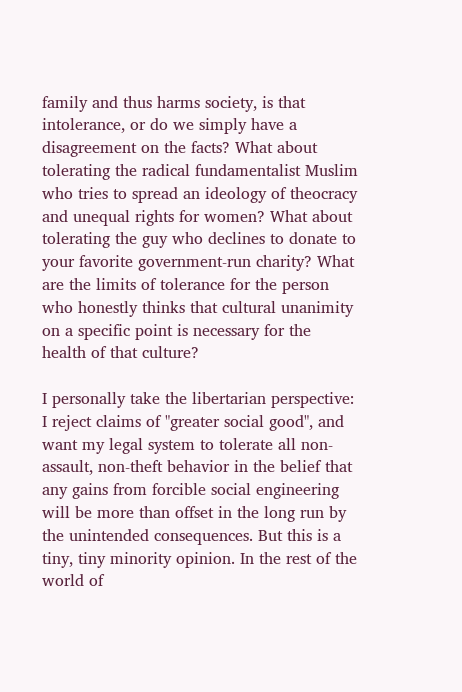family and thus harms society, is that intolerance, or do we simply have a disagreement on the facts? What about tolerating the radical fundamentalist Muslim who tries to spread an ideology of theocracy and unequal rights for women? What about tolerating the guy who declines to donate to your favorite government-run charity? What are the limits of tolerance for the person who honestly thinks that cultural unanimity on a specific point is necessary for the health of that culture?

I personally take the libertarian perspective: I reject claims of "greater social good", and want my legal system to tolerate all non-assault, non-theft behavior in the belief that any gains from forcible social engineering will be more than offset in the long run by the unintended consequences. But this is a tiny, tiny minority opinion. In the rest of the world of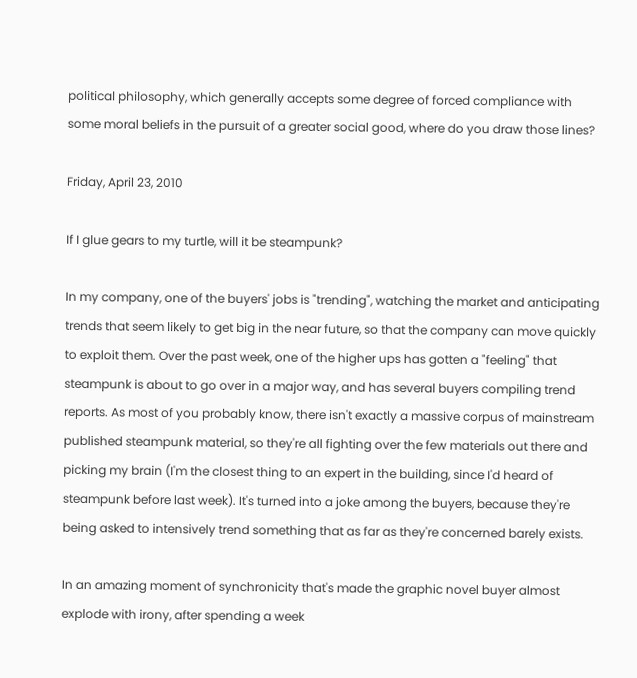political philosophy, which generally accepts some degree of forced compliance with some moral beliefs in the pursuit of a greater social good, where do you draw those lines?

Friday, April 23, 2010

If I glue gears to my turtle, will it be steampunk?

In my company, one of the buyers' jobs is "trending", watching the market and anticipating trends that seem likely to get big in the near future, so that the company can move quickly to exploit them. Over the past week, one of the higher ups has gotten a "feeling" that steampunk is about to go over in a major way, and has several buyers compiling trend reports. As most of you probably know, there isn't exactly a massive corpus of mainstream published steampunk material, so they're all fighting over the few materials out there and picking my brain (I'm the closest thing to an expert in the building, since I'd heard of steampunk before last week). It's turned into a joke among the buyers, because they're being asked to intensively trend something that as far as they're concerned barely exists.

In an amazing moment of synchronicity that's made the graphic novel buyer almost explode with irony, after spending a week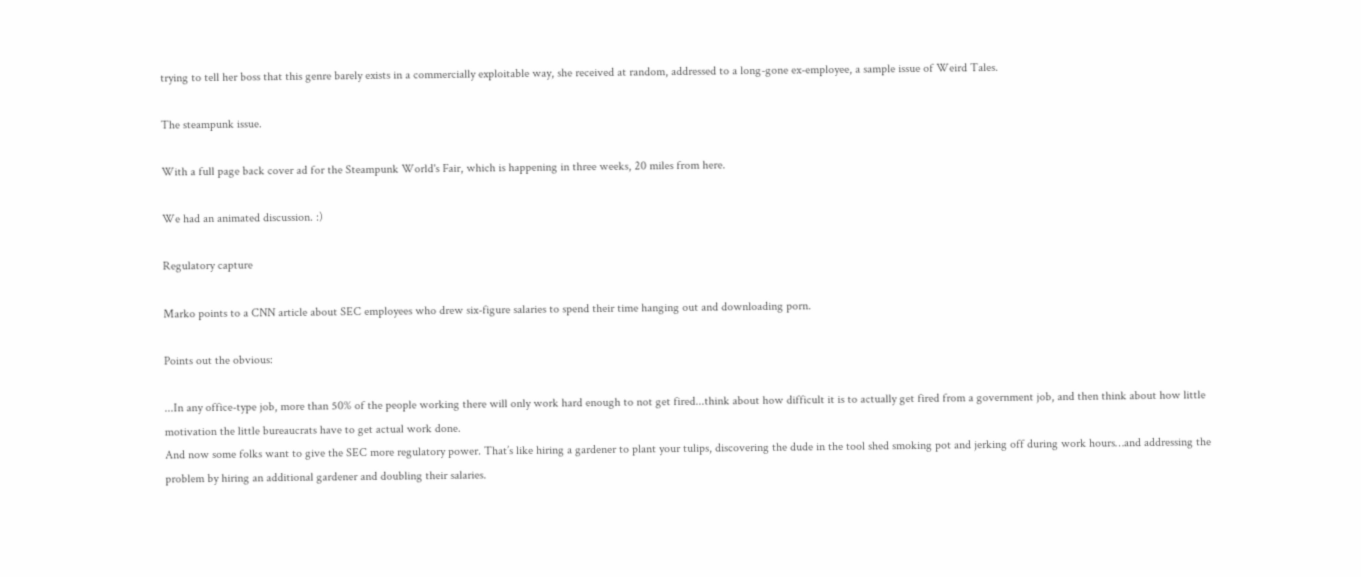trying to tell her boss that this genre barely exists in a commercially exploitable way, she received at random, addressed to a long-gone ex-employee, a sample issue of Weird Tales.

The steampunk issue.

With a full page back cover ad for the Steampunk World's Fair, which is happening in three weeks, 20 miles from here.

We had an animated discussion. :)

Regulatory capture

Marko points to a CNN article about SEC employees who drew six-figure salaries to spend their time hanging out and downloading porn.

Points out the obvious:

...In any office-type job, more than 50% of the people working there will only work hard enough to not get fired...think about how difficult it is to actually get fired from a government job, and then think about how little motivation the little bureaucrats have to get actual work done.
And now some folks want to give the SEC more regulatory power. That’s like hiring a gardener to plant your tulips, discovering the dude in the tool shed smoking pot and jerking off during work hours…and addressing the problem by hiring an additional gardener and doubling their salaries.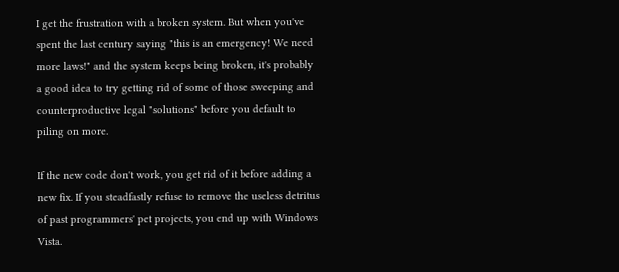I get the frustration with a broken system. But when you've spent the last century saying "this is an emergency! We need more laws!" and the system keeps being broken, it's probably a good idea to try getting rid of some of those sweeping and counterproductive legal "solutions" before you default to piling on more.

If the new code don't work, you get rid of it before adding a new fix. If you steadfastly refuse to remove the useless detritus of past programmers' pet projects, you end up with Windows Vista.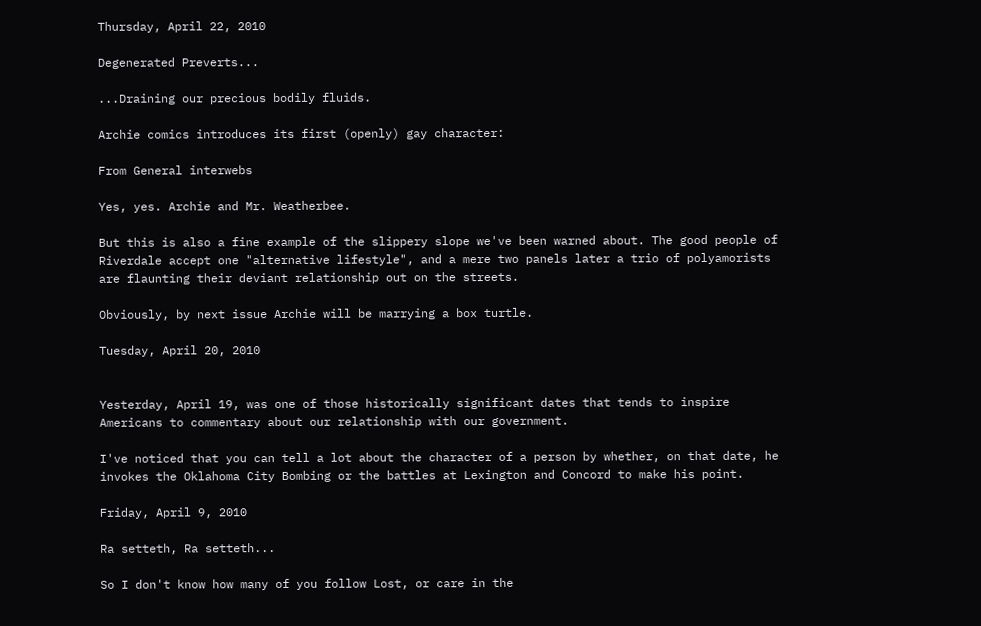Thursday, April 22, 2010

Degenerated Preverts...

...Draining our precious bodily fluids.

Archie comics introduces its first (openly) gay character:

From General interwebs

Yes, yes. Archie and Mr. Weatherbee.

But this is also a fine example of the slippery slope we've been warned about. The good people of Riverdale accept one "alternative lifestyle", and a mere two panels later a trio of polyamorists are flaunting their deviant relationship out on the streets.

Obviously, by next issue Archie will be marrying a box turtle.

Tuesday, April 20, 2010


Yesterday, April 19, was one of those historically significant dates that tends to inspire Americans to commentary about our relationship with our government.

I've noticed that you can tell a lot about the character of a person by whether, on that date, he invokes the Oklahoma City Bombing or the battles at Lexington and Concord to make his point.

Friday, April 9, 2010

Ra setteth, Ra setteth...

So I don't know how many of you follow Lost, or care in the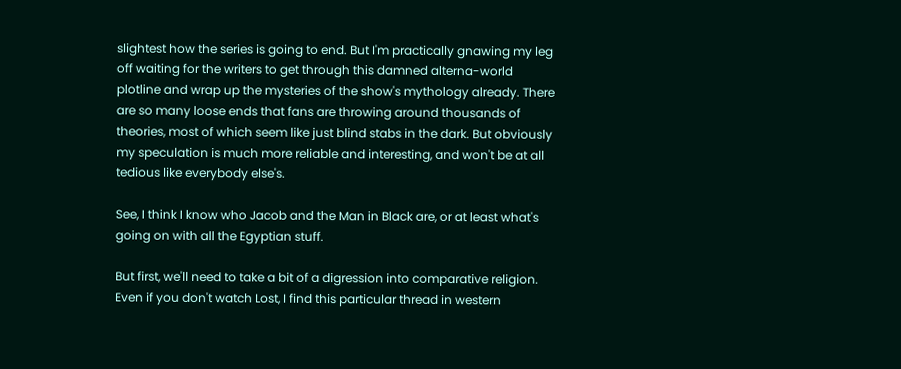slightest how the series is going to end. But I'm practically gnawing my leg off waiting for the writers to get through this damned alterna-world plotline and wrap up the mysteries of the show's mythology already. There are so many loose ends that fans are throwing around thousands of theories, most of which seem like just blind stabs in the dark. But obviously my speculation is much more reliable and interesting, and won't be at all tedious like everybody else's.

See, I think I know who Jacob and the Man in Black are, or at least what's going on with all the Egyptian stuff.

But first, we'll need to take a bit of a digression into comparative religion. Even if you don't watch Lost, I find this particular thread in western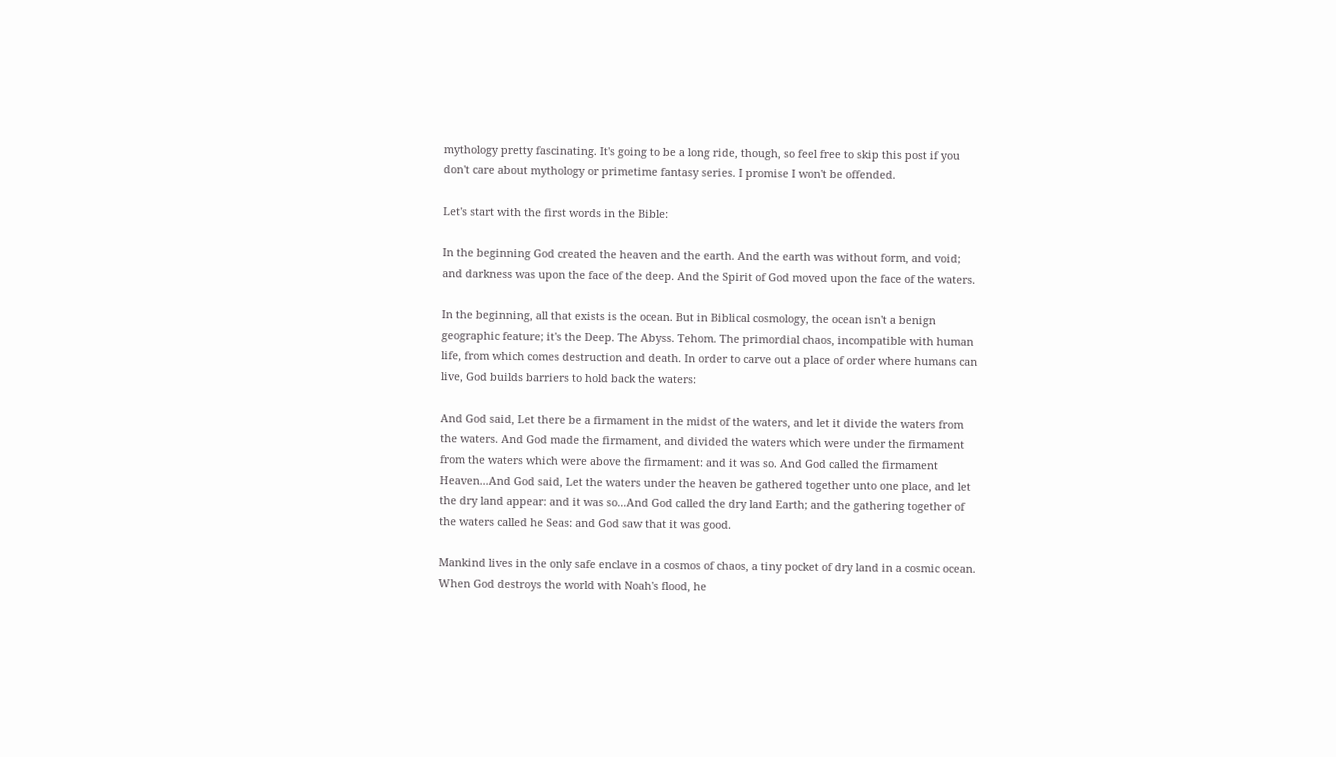mythology pretty fascinating. It's going to be a long ride, though, so feel free to skip this post if you don't care about mythology or primetime fantasy series. I promise I won't be offended.

Let's start with the first words in the Bible:

In the beginning God created the heaven and the earth. And the earth was without form, and void; and darkness was upon the face of the deep. And the Spirit of God moved upon the face of the waters.

In the beginning, all that exists is the ocean. But in Biblical cosmology, the ocean isn't a benign geographic feature; it's the Deep. The Abyss. Tehom. The primordial chaos, incompatible with human life, from which comes destruction and death. In order to carve out a place of order where humans can live, God builds barriers to hold back the waters:

And God said, Let there be a firmament in the midst of the waters, and let it divide the waters from the waters. And God made the firmament, and divided the waters which were under the firmament from the waters which were above the firmament: and it was so. And God called the firmament Heaven...And God said, Let the waters under the heaven be gathered together unto one place, and let the dry land appear: and it was so...And God called the dry land Earth; and the gathering together of the waters called he Seas: and God saw that it was good.

Mankind lives in the only safe enclave in a cosmos of chaos, a tiny pocket of dry land in a cosmic ocean. When God destroys the world with Noah's flood, he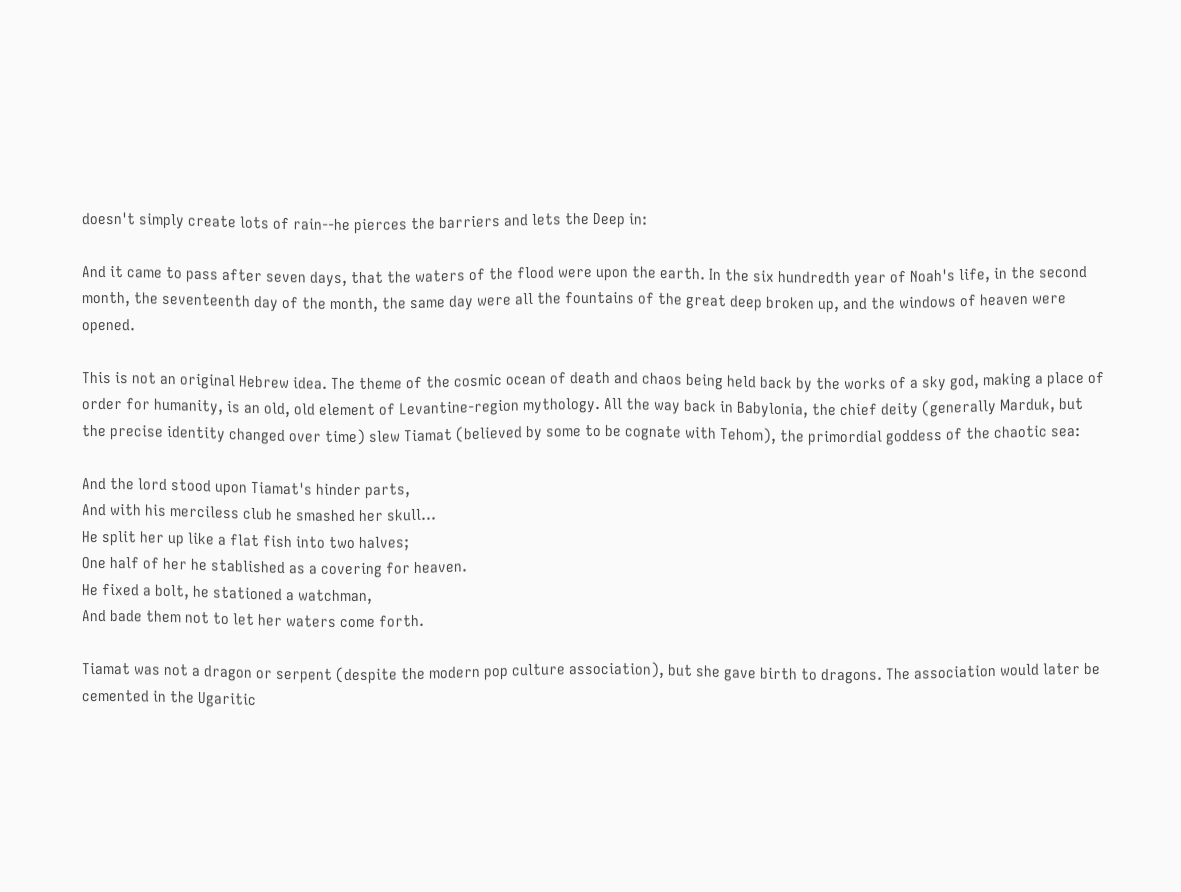doesn't simply create lots of rain--he pierces the barriers and lets the Deep in:

And it came to pass after seven days, that the waters of the flood were upon the earth. In the six hundredth year of Noah's life, in the second month, the seventeenth day of the month, the same day were all the fountains of the great deep broken up, and the windows of heaven were opened.

This is not an original Hebrew idea. The theme of the cosmic ocean of death and chaos being held back by the works of a sky god, making a place of order for humanity, is an old, old element of Levantine-region mythology. All the way back in Babylonia, the chief deity (generally Marduk, but the precise identity changed over time) slew Tiamat (believed by some to be cognate with Tehom), the primordial goddess of the chaotic sea:

And the lord stood upon Tiamat's hinder parts,
And with his merciless club he smashed her skull...
He split her up like a flat fish into two halves;
One half of her he stablished as a covering for heaven.
He fixed a bolt, he stationed a watchman,
And bade them not to let her waters come forth.

Tiamat was not a dragon or serpent (despite the modern pop culture association), but she gave birth to dragons. The association would later be cemented in the Ugaritic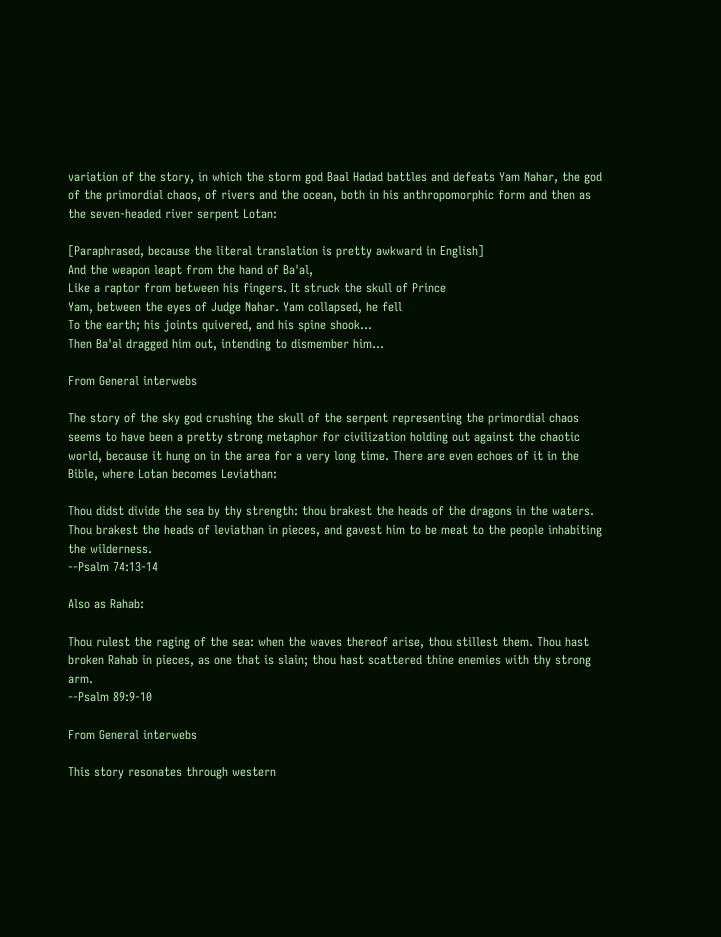variation of the story, in which the storm god Baal Hadad battles and defeats Yam Nahar, the god of the primordial chaos, of rivers and the ocean, both in his anthropomorphic form and then as the seven-headed river serpent Lotan:

[Paraphrased, because the literal translation is pretty awkward in English]
And the weapon leapt from the hand of Ba'al,
Like a raptor from between his fingers. It struck the skull of Prince
Yam, between the eyes of Judge Nahar. Yam collapsed, he fell
To the earth; his joints quivered, and his spine shook...
Then Ba'al dragged him out, intending to dismember him...

From General interwebs

The story of the sky god crushing the skull of the serpent representing the primordial chaos seems to have been a pretty strong metaphor for civilization holding out against the chaotic world, because it hung on in the area for a very long time. There are even echoes of it in the Bible, where Lotan becomes Leviathan:

Thou didst divide the sea by thy strength: thou brakest the heads of the dragons in the waters. Thou brakest the heads of leviathan in pieces, and gavest him to be meat to the people inhabiting the wilderness.
--Psalm 74:13-14

Also as Rahab:

Thou rulest the raging of the sea: when the waves thereof arise, thou stillest them. Thou hast broken Rahab in pieces, as one that is slain; thou hast scattered thine enemies with thy strong arm.
--Psalm 89:9-10

From General interwebs

This story resonates through western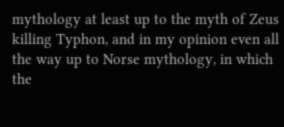mythology at least up to the myth of Zeus killing Typhon, and in my opinion even all the way up to Norse mythology, in which the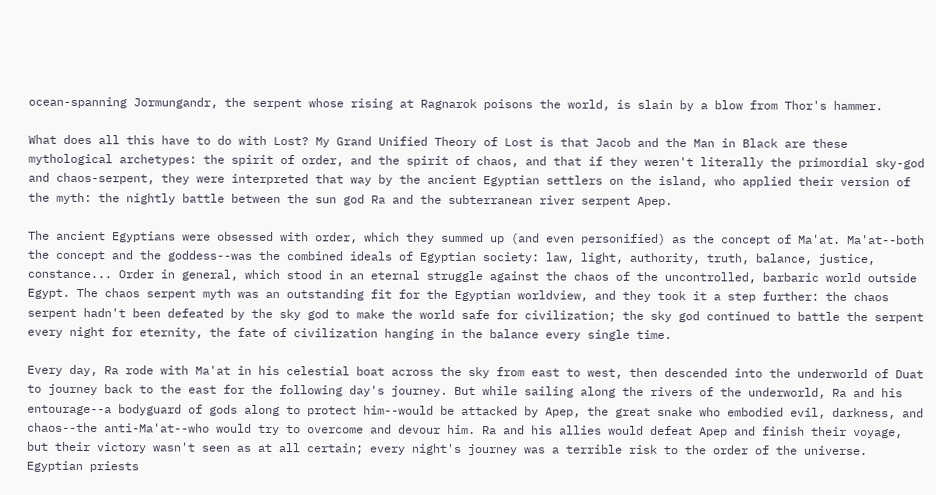ocean-spanning Jormungandr, the serpent whose rising at Ragnarok poisons the world, is slain by a blow from Thor's hammer.

What does all this have to do with Lost? My Grand Unified Theory of Lost is that Jacob and the Man in Black are these mythological archetypes: the spirit of order, and the spirit of chaos, and that if they weren't literally the primordial sky-god and chaos-serpent, they were interpreted that way by the ancient Egyptian settlers on the island, who applied their version of the myth: the nightly battle between the sun god Ra and the subterranean river serpent Apep.

The ancient Egyptians were obsessed with order, which they summed up (and even personified) as the concept of Ma'at. Ma'at--both the concept and the goddess--was the combined ideals of Egyptian society: law, light, authority, truth, balance, justice, constance... Order in general, which stood in an eternal struggle against the chaos of the uncontrolled, barbaric world outside Egypt. The chaos serpent myth was an outstanding fit for the Egyptian worldview, and they took it a step further: the chaos serpent hadn't been defeated by the sky god to make the world safe for civilization; the sky god continued to battle the serpent every night for eternity, the fate of civilization hanging in the balance every single time.

Every day, Ra rode with Ma'at in his celestial boat across the sky from east to west, then descended into the underworld of Duat to journey back to the east for the following day's journey. But while sailing along the rivers of the underworld, Ra and his entourage--a bodyguard of gods along to protect him--would be attacked by Apep, the great snake who embodied evil, darkness, and chaos--the anti-Ma'at--who would try to overcome and devour him. Ra and his allies would defeat Apep and finish their voyage, but their victory wasn't seen as at all certain; every night's journey was a terrible risk to the order of the universe. Egyptian priests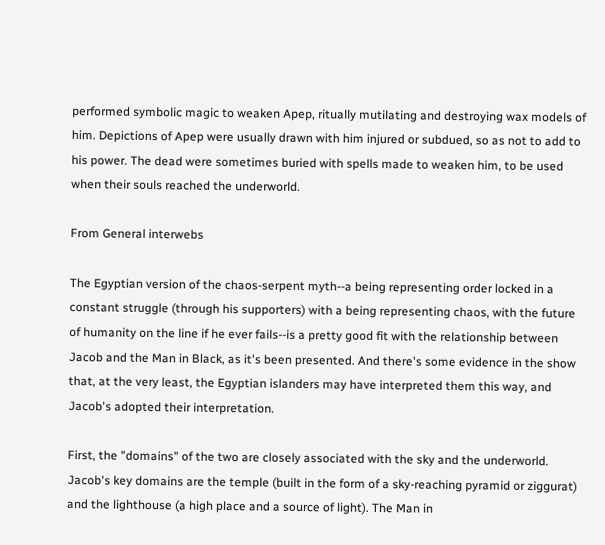performed symbolic magic to weaken Apep, ritually mutilating and destroying wax models of him. Depictions of Apep were usually drawn with him injured or subdued, so as not to add to his power. The dead were sometimes buried with spells made to weaken him, to be used when their souls reached the underworld.

From General interwebs

The Egyptian version of the chaos-serpent myth--a being representing order locked in a constant struggle (through his supporters) with a being representing chaos, with the future of humanity on the line if he ever fails--is a pretty good fit with the relationship between Jacob and the Man in Black, as it's been presented. And there's some evidence in the show that, at the very least, the Egyptian islanders may have interpreted them this way, and Jacob's adopted their interpretation.

First, the "domains" of the two are closely associated with the sky and the underworld. Jacob's key domains are the temple (built in the form of a sky-reaching pyramid or ziggurat) and the lighthouse (a high place and a source of light). The Man in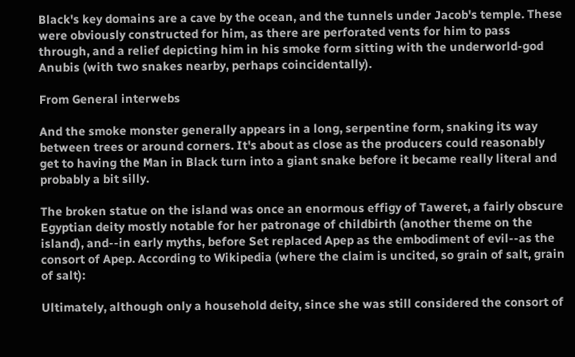Black's key domains are a cave by the ocean, and the tunnels under Jacob's temple. These were obviously constructed for him, as there are perforated vents for him to pass through, and a relief depicting him in his smoke form sitting with the underworld-god Anubis (with two snakes nearby, perhaps coincidentally).

From General interwebs

And the smoke monster generally appears in a long, serpentine form, snaking its way between trees or around corners. It's about as close as the producers could reasonably get to having the Man in Black turn into a giant snake before it became really literal and probably a bit silly.

The broken statue on the island was once an enormous effigy of Taweret, a fairly obscure Egyptian deity mostly notable for her patronage of childbirth (another theme on the island), and--in early myths, before Set replaced Apep as the embodiment of evil--as the consort of Apep. According to Wikipedia (where the claim is uncited, so grain of salt, grain of salt):

Ultimately, although only a household deity, since she was still considered the consort of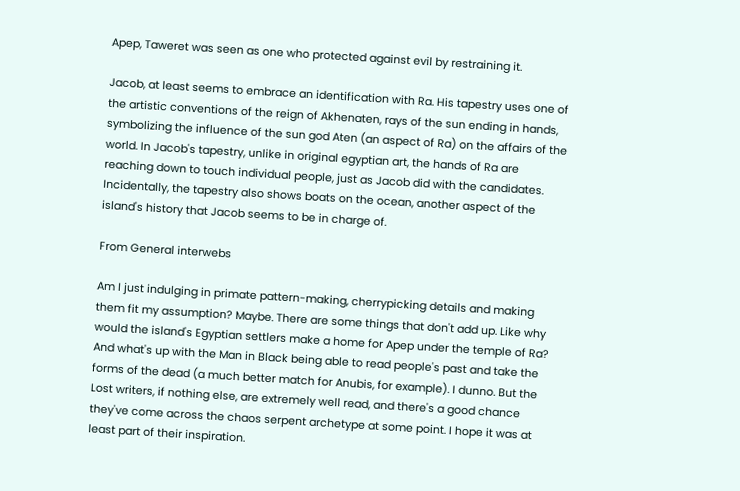Apep, Taweret was seen as one who protected against evil by restraining it.

Jacob, at least seems to embrace an identification with Ra. His tapestry uses one of the artistic conventions of the reign of Akhenaten, rays of the sun ending in hands, symbolizing the influence of the sun god Aten (an aspect of Ra) on the affairs of the world. In Jacob's tapestry, unlike in original egyptian art, the hands of Ra are reaching down to touch individual people, just as Jacob did with the candidates. Incidentally, the tapestry also shows boats on the ocean, another aspect of the island's history that Jacob seems to be in charge of.

From General interwebs

Am I just indulging in primate pattern-making, cherrypicking details and making them fit my assumption? Maybe. There are some things that don't add up. Like why would the island's Egyptian settlers make a home for Apep under the temple of Ra? And what's up with the Man in Black being able to read people's past and take the forms of the dead (a much better match for Anubis, for example). I dunno. But the Lost writers, if nothing else, are extremely well read, and there's a good chance they've come across the chaos serpent archetype at some point. I hope it was at least part of their inspiration.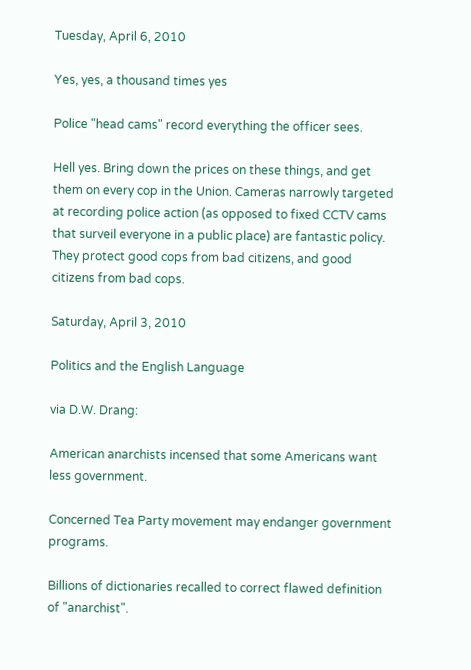Tuesday, April 6, 2010

Yes, yes, a thousand times yes

Police "head cams" record everything the officer sees.

Hell yes. Bring down the prices on these things, and get them on every cop in the Union. Cameras narrowly targeted at recording police action (as opposed to fixed CCTV cams that surveil everyone in a public place) are fantastic policy. They protect good cops from bad citizens, and good citizens from bad cops.

Saturday, April 3, 2010

Politics and the English Language

via D.W. Drang:

American anarchists incensed that some Americans want less government.

Concerned Tea Party movement may endanger government programs.

Billions of dictionaries recalled to correct flawed definition of "anarchist".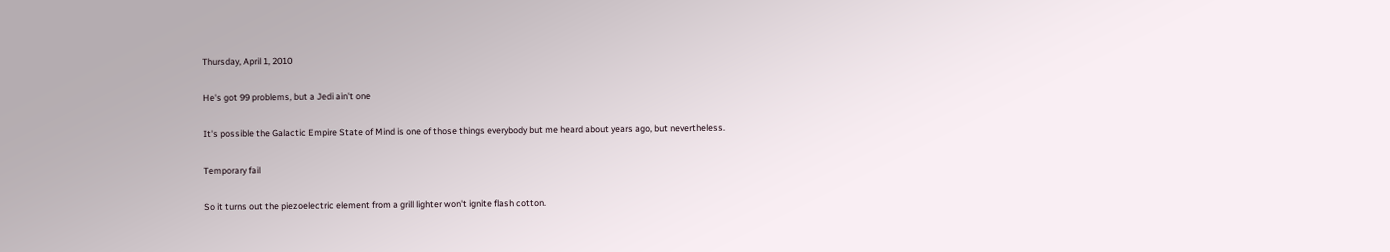Thursday, April 1, 2010

He's got 99 problems, but a Jedi ain't one

It's possible the Galactic Empire State of Mind is one of those things everybody but me heard about years ago, but nevertheless.

Temporary fail

So it turns out the piezoelectric element from a grill lighter won't ignite flash cotton.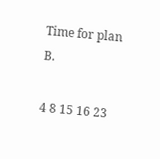Time for plan B.

4 8 15 16 23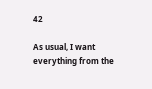42

As usual, I want everything from the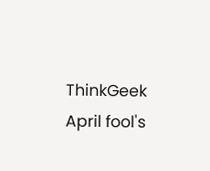ThinkGeek April fool's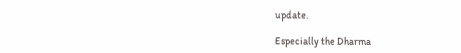update.

Especially the Dharma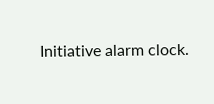Initiative alarm clock.